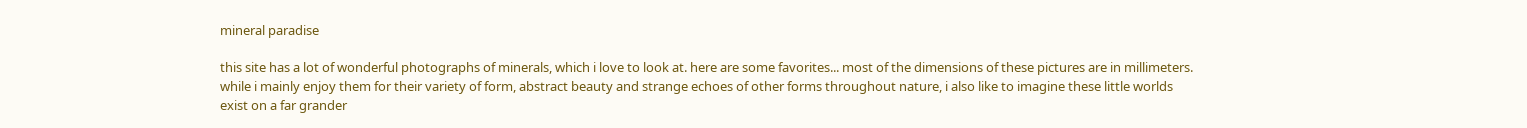mineral paradise

this site has a lot of wonderful photographs of minerals, which i love to look at. here are some favorites... most of the dimensions of these pictures are in millimeters. while i mainly enjoy them for their variety of form, abstract beauty and strange echoes of other forms throughout nature, i also like to imagine these little worlds exist on a far grander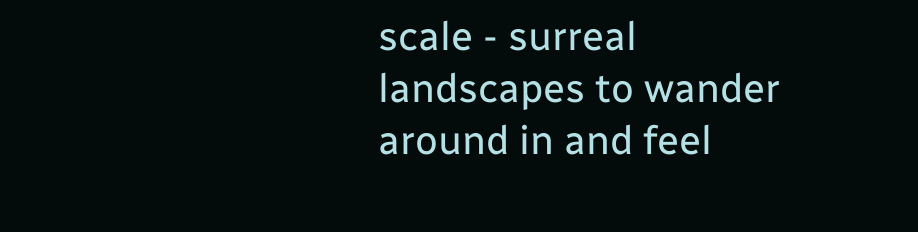scale - surreal landscapes to wander around in and feel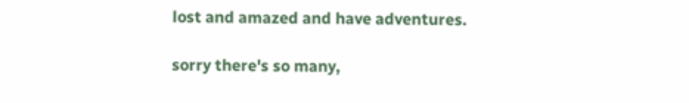lost and amazed and have adventures.

sorry there's so many,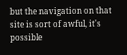but the navigation on that site is sort of awful, it's possible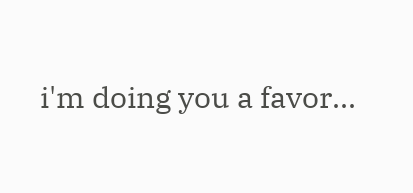i'm doing you a favor...